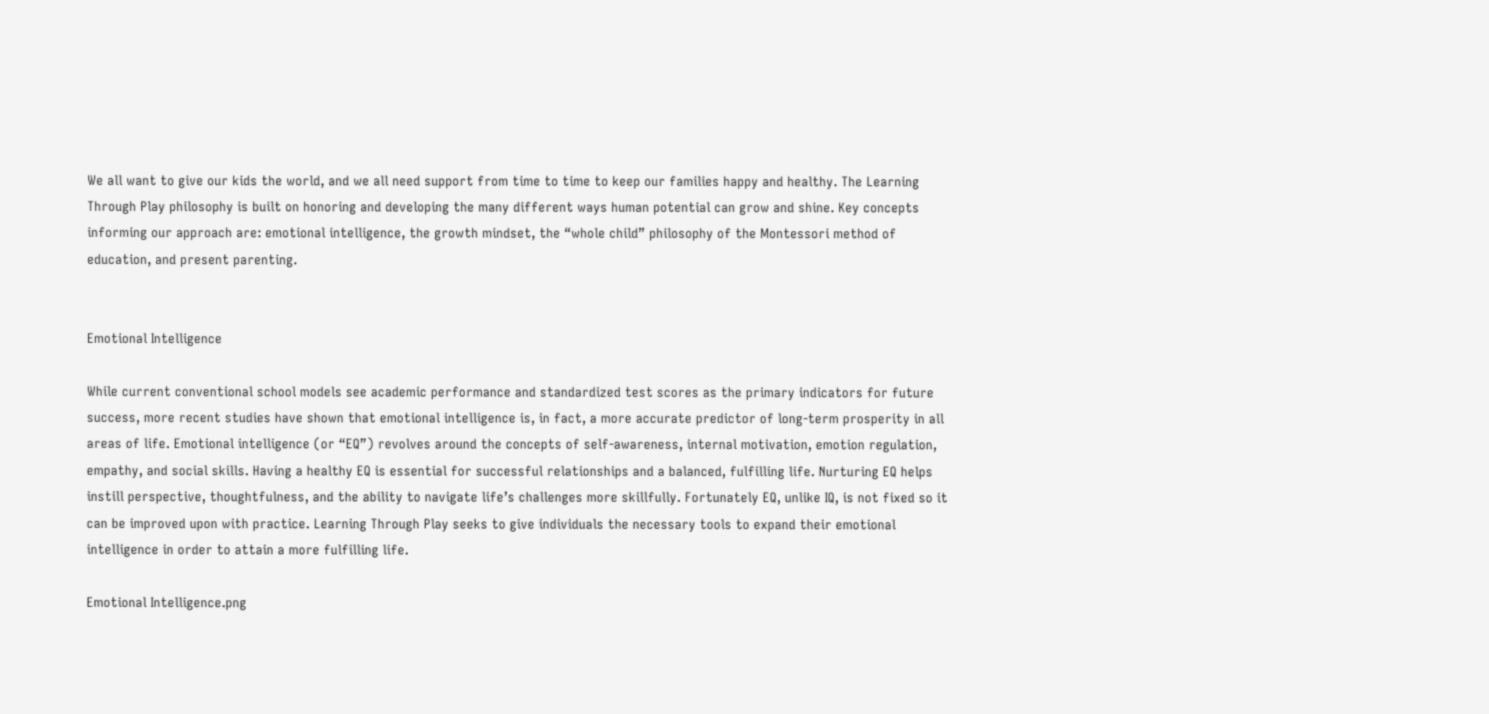We all want to give our kids the world, and we all need support from time to time to keep our families happy and healthy. The Learning Through Play philosophy is built on honoring and developing the many different ways human potential can grow and shine. Key concepts informing our approach are: emotional intelligence, the growth mindset, the “whole child” philosophy of the Montessori method of education, and present parenting.


Emotional Intelligence

While current conventional school models see academic performance and standardized test scores as the primary indicators for future success, more recent studies have shown that emotional intelligence is, in fact, a more accurate predictor of long-term prosperity in all areas of life. Emotional intelligence (or “EQ”) revolves around the concepts of self-awareness, internal motivation, emotion regulation, empathy, and social skills. Having a healthy EQ is essential for successful relationships and a balanced, fulfilling life. Nurturing EQ helps instill perspective, thoughtfulness, and the ability to navigate life’s challenges more skillfully. Fortunately EQ, unlike IQ, is not fixed so it can be improved upon with practice. Learning Through Play seeks to give individuals the necessary tools to expand their emotional intelligence in order to attain a more fulfilling life.

Emotional Intelligence.png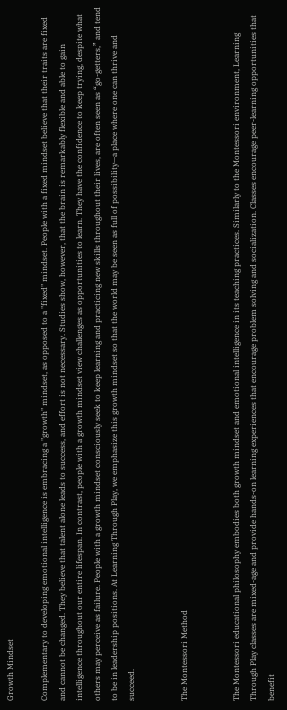Growth Mindset

Complementary to developing emotional intelligence is embracing a "growth" mindset, as opposed to a "fixed" mindset. People with a fixed mindset believe that their traits are fixed and cannot be changed. They believe that talent alone leads to success, and effort is not necessary. Studies show, however, that the brain is remarkably flexible and able to gain intelligence throughout our entire lifespan. In contrast, people with a growth mindset view challenges as opportunities to learn. They have the confidence to keep trying, despite what others may perceive as failure. People with a growth mindset consciously seek to keep learning and practicing new skills throughout their lives, are often seen as “go-getters,” and tend to be in leadership positions. At Learning Through Play, we emphasize this growth mindset so that the world may be seen as full of possibility—a place where one can thrive and succeed.


The Montessori Method


The Montessori educational philosophy embodies both growth mindset and emotional intelligence in its teaching practices. Similarly to the Montessori environment, Learning Through Play classes are mixed-age and provide hands-on learning experiences that encourage problem solving and socialization. Classes encourage peer-learning opportunities that benefit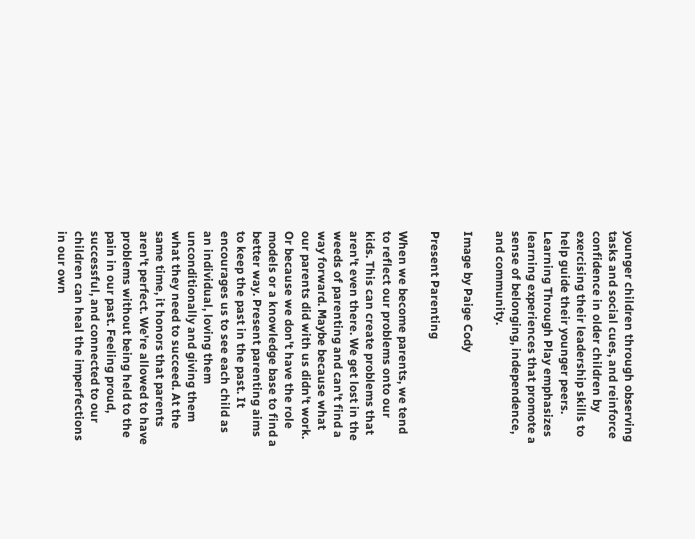younger children through observing tasks and social cues, and reinforce confidence in older children by exercising their leadership skills to help guide their younger peers. Learning Through Play emphasizes learning experiences that promote a sense of belonging, independence, and community.

Image by Paige Cody

Present Parenting

When we become parents, we tend to reflect our problems onto our kids. This can create problems that aren't even there. We get lost in the weeds of parenting and can't find a way forward. Maybe because what our parents did with us didn't work. Or because we don't have the role models or a knowledge base to find a better way. Present parenting aims to keep the past in the past. It encourages us to see each child as an individual, loving them unconditionally and giving them what they need to succeed. At the same time, it honors that parents aren't perfect. We're allowed to have problems without being held to the pain in our past. Feeling proud, successful, and connected to our children can heal the imperfections in our own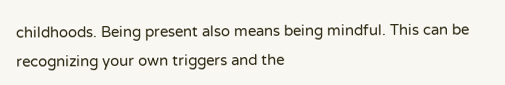childhoods. Being present also means being mindful. This can be recognizing your own triggers and the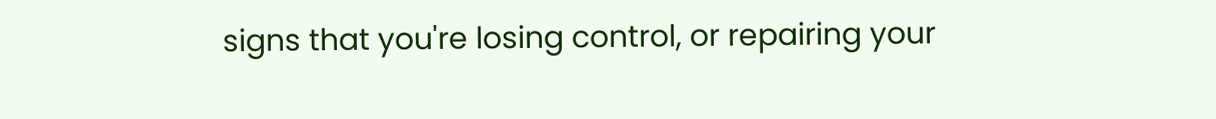signs that you're losing control, or repairing your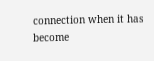connection when it has become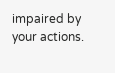impaired by your actions.